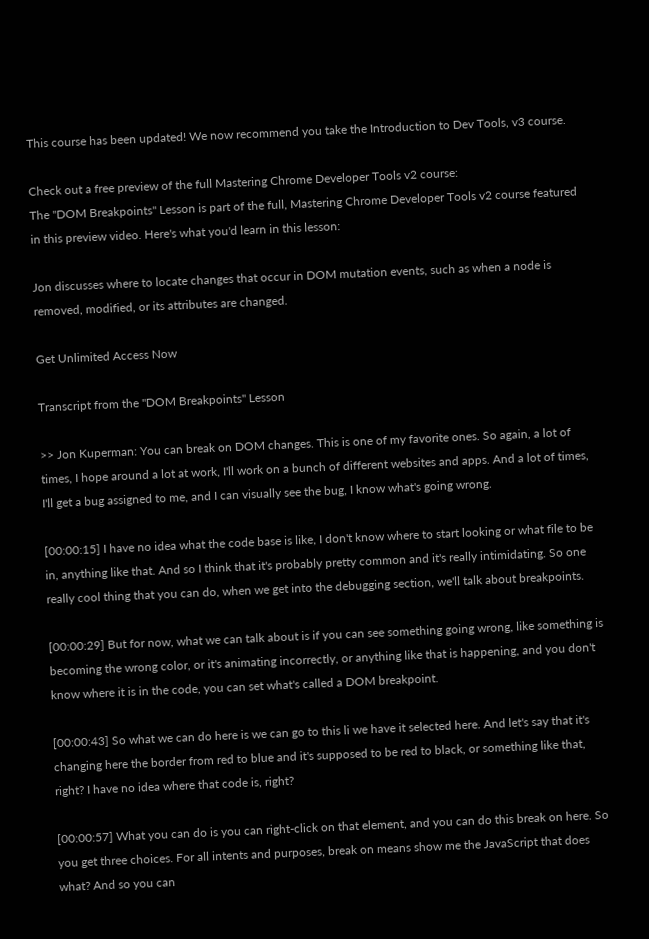This course has been updated! We now recommend you take the Introduction to Dev Tools, v3 course.

Check out a free preview of the full Mastering Chrome Developer Tools v2 course:
The "DOM Breakpoints" Lesson is part of the full, Mastering Chrome Developer Tools v2 course featured in this preview video. Here's what you'd learn in this lesson:

Jon discusses where to locate changes that occur in DOM mutation events, such as when a node is removed, modified, or its attributes are changed.

Get Unlimited Access Now

Transcript from the "DOM Breakpoints" Lesson

>> Jon Kuperman: You can break on DOM changes. This is one of my favorite ones. So again, a lot of times, I hope around a lot at work, I'll work on a bunch of different websites and apps. And a lot of times, I'll get a bug assigned to me, and I can visually see the bug, I know what's going wrong.

[00:00:15] I have no idea what the code base is like, I don't know where to start looking or what file to be in, anything like that. And so I think that it's probably pretty common and it's really intimidating. So one really cool thing that you can do, when we get into the debugging section, we'll talk about breakpoints.

[00:00:29] But for now, what we can talk about is if you can see something going wrong, like something is becoming the wrong color, or it's animating incorrectly, or anything like that is happening, and you don't know where it is in the code, you can set what's called a DOM breakpoint.

[00:00:43] So what we can do here is we can go to this li we have it selected here. And let's say that it's changing here the border from red to blue and it's supposed to be red to black, or something like that, right? I have no idea where that code is, right?

[00:00:57] What you can do is you can right-click on that element, and you can do this break on here. So you get three choices. For all intents and purposes, break on means show me the JavaScript that does what? And so you can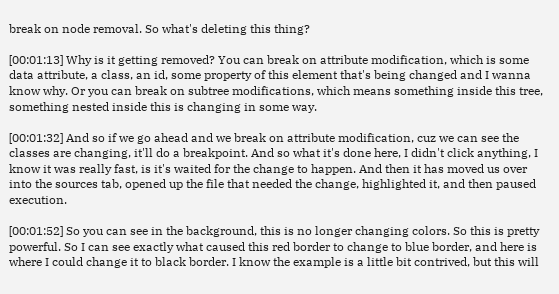break on node removal. So what's deleting this thing?

[00:01:13] Why is it getting removed? You can break on attribute modification, which is some data attribute, a class, an id, some property of this element that's being changed and I wanna know why. Or you can break on subtree modifications, which means something inside this tree, something nested inside this is changing in some way.

[00:01:32] And so if we go ahead and we break on attribute modification, cuz we can see the classes are changing, it'll do a breakpoint. And so what it's done here, I didn't click anything, I know it was really fast, is it's waited for the change to happen. And then it has moved us over into the sources tab, opened up the file that needed the change, highlighted it, and then paused execution.

[00:01:52] So you can see in the background, this is no longer changing colors. So this is pretty powerful. So I can see exactly what caused this red border to change to blue border, and here is where I could change it to black border. I know the example is a little bit contrived, but this will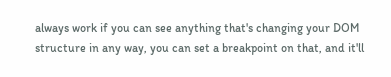always work if you can see anything that's changing your DOM structure in any way, you can set a breakpoint on that, and it'll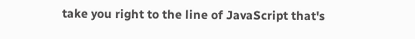take you right to the line of JavaScript that's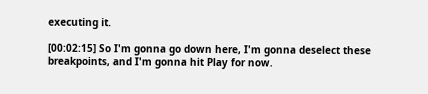executing it.

[00:02:15] So I'm gonna go down here, I'm gonna deselect these breakpoints, and I'm gonna hit Play for now.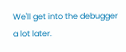We'll get into the debugger a lot later.